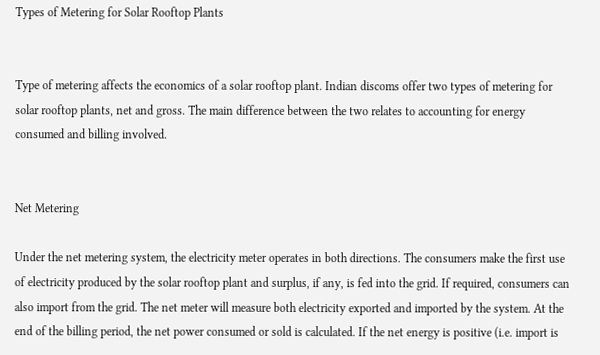Types of Metering for Solar Rooftop Plants


Type of metering affects the economics of a solar rooftop plant. Indian discoms offer two types of metering for solar rooftop plants, net and gross. The main difference between the two relates to accounting for energy consumed and billing involved.


Net Metering

Under the net metering system, the electricity meter operates in both directions. The consumers make the first use of electricity produced by the solar rooftop plant and surplus, if any, is fed into the grid. If required, consumers can also import from the grid. The net meter will measure both electricity exported and imported by the system. At the end of the billing period, the net power consumed or sold is calculated. If the net energy is positive (i.e. import is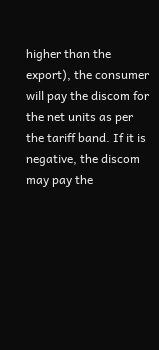higher than the export), the consumer will pay the discom for the net units as per the tariff band. If it is negative, the discom may pay the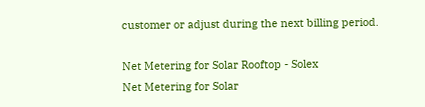customer or adjust during the next billing period.

Net Metering for Solar Rooftop - Solex
Net Metering for Solar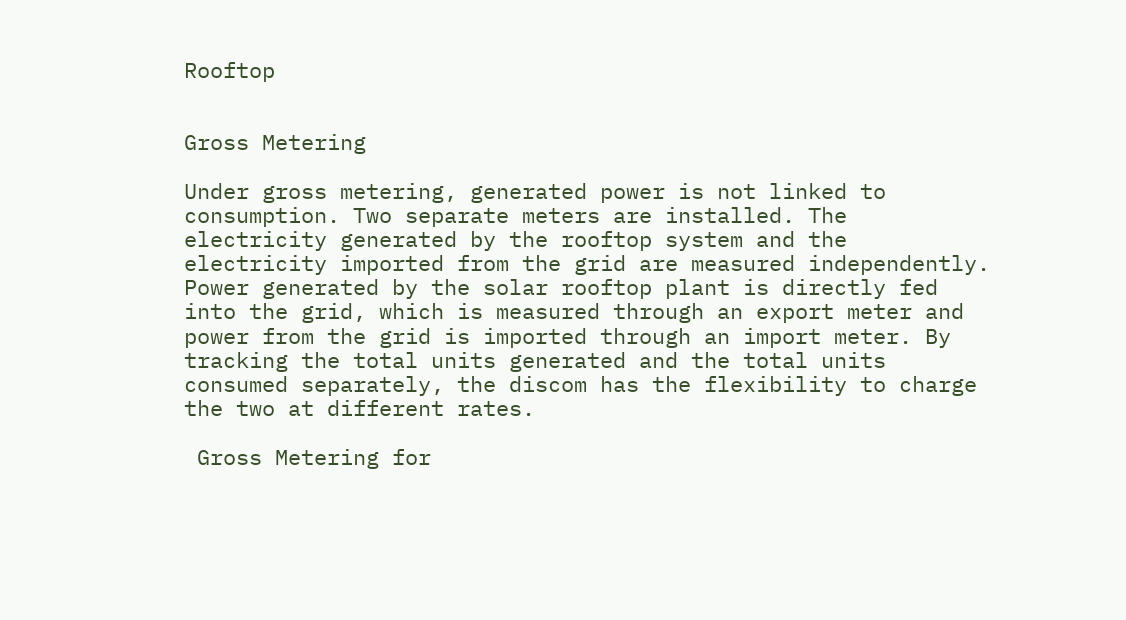Rooftop


Gross Metering

Under gross metering, generated power is not linked to consumption. Two separate meters are installed. The electricity generated by the rooftop system and the electricity imported from the grid are measured independently. Power generated by the solar rooftop plant is directly fed into the grid, which is measured through an export meter and power from the grid is imported through an import meter. By tracking the total units generated and the total units consumed separately, the discom has the flexibility to charge the two at different rates.

 Gross Metering for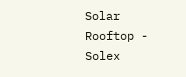Solar Rooftop - Solex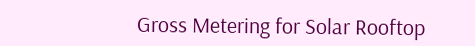Gross Metering for Solar Rooftop